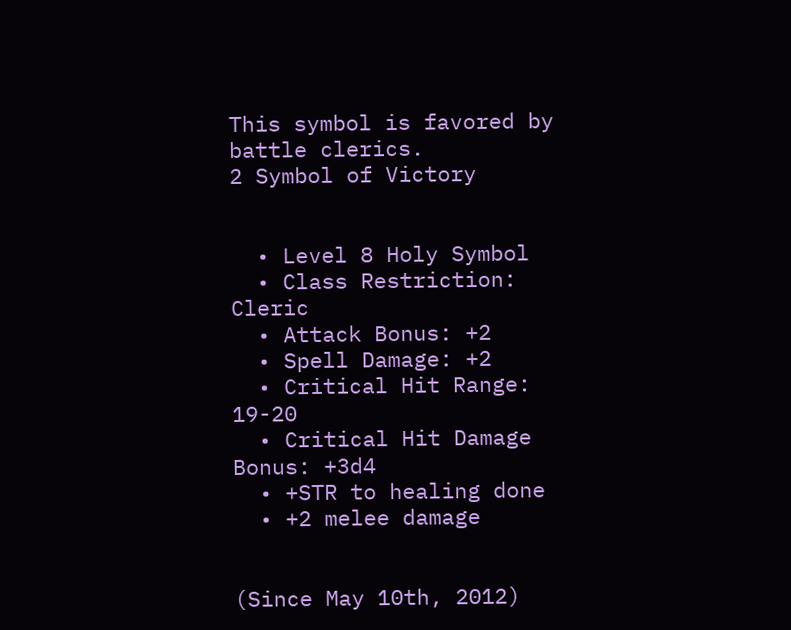This symbol is favored by battle clerics.
2 Symbol of Victory


  • Level 8 Holy Symbol
  • Class Restriction: Cleric
  • Attack Bonus: +2
  • Spell Damage: +2
  • Critical Hit Range: 19-20
  • Critical Hit Damage Bonus: +3d4
  • +STR to healing done
  • +2 melee damage


(Since May 10th, 2012)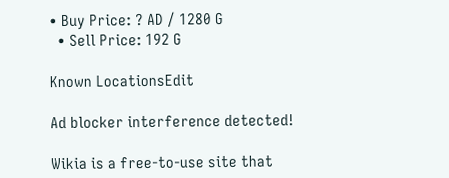• Buy Price: ? AD / 1280 G
  • Sell Price: 192 G

Known LocationsEdit

Ad blocker interference detected!

Wikia is a free-to-use site that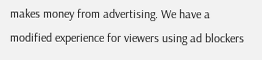makes money from advertising. We have a modified experience for viewers using ad blockers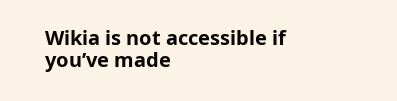Wikia is not accessible if you’ve made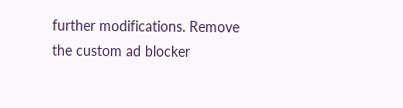further modifications. Remove the custom ad blocker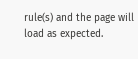rule(s) and the page will load as expected.